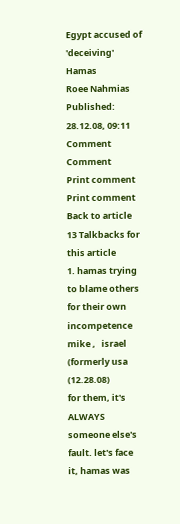Egypt accused of 'deceiving' Hamas
Roee Nahmias
Published: 28.12.08, 09:11
Comment Comment
Print comment Print comment
Back to article
13 Talkbacks for this article
1. hamas trying to blame others for their own incompetence
mike ,   israel (formerly usa   (12.28.08)
for them, it's ALWAYS someone else's fault. let's face it, hamas was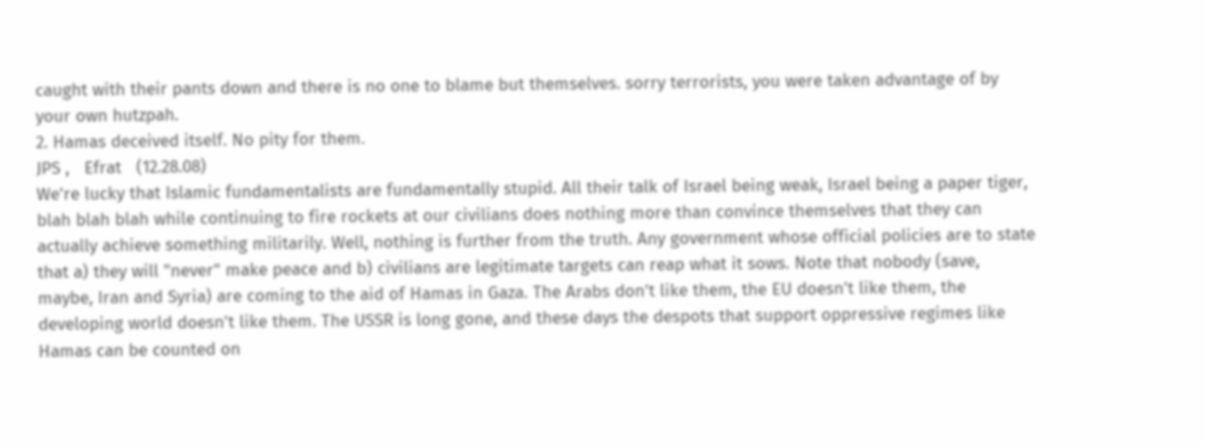caught with their pants down and there is no one to blame but themselves. sorry terrorists, you were taken advantage of by your own hutzpah.
2. Hamas deceived itself. No pity for them.
JPS ,   Efrat   (12.28.08)
We're lucky that Islamic fundamentalists are fundamentally stupid. All their talk of Israel being weak, Israel being a paper tiger, blah blah blah while continuing to fire rockets at our civilians does nothing more than convince themselves that they can actually achieve something militarily. Well, nothing is further from the truth. Any government whose official policies are to state that a) they will "never" make peace and b) civilians are legitimate targets can reap what it sows. Note that nobody (save, maybe, Iran and Syria) are coming to the aid of Hamas in Gaza. The Arabs don't like them, the EU doesn't like them, the developing world doesn't like them. The USSR is long gone, and these days the despots that support oppressive regimes like Hamas can be counted on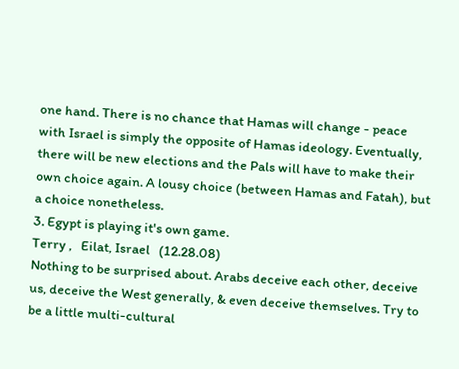one hand. There is no chance that Hamas will change - peace with Israel is simply the opposite of Hamas ideology. Eventually, there will be new elections and the Pals will have to make their own choice again. A lousy choice (between Hamas and Fatah), but a choice nonetheless.
3. Egypt is playing it's own game.
Terry ,   Eilat, Israel   (12.28.08)
Nothing to be surprised about. Arabs deceive each other, deceive us, deceive the West generally, & even deceive themselves. Try to be a little multi-cultural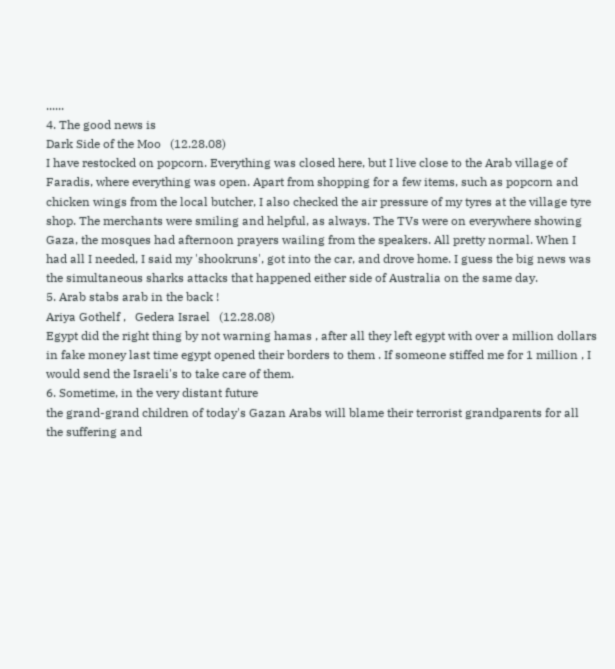......
4. The good news is
Dark Side of the Moo   (12.28.08)
I have restocked on popcorn. Everything was closed here, but I live close to the Arab village of Faradis, where everything was open. Apart from shopping for a few items, such as popcorn and chicken wings from the local butcher, I also checked the air pressure of my tyres at the village tyre shop. The merchants were smiling and helpful, as always. The TVs were on everywhere showing Gaza, the mosques had afternoon prayers wailing from the speakers. All pretty normal. When I had all I needed, I said my 'shookruns', got into the car, and drove home. I guess the big news was the simultaneous sharks attacks that happened either side of Australia on the same day.
5. Arab stabs arab in the back !
Ariya Gothelf ,   Gedera Israel   (12.28.08)
Egypt did the right thing by not warning hamas , after all they left egypt with over a million dollars in fake money last time egypt opened their borders to them . If someone stiffed me for 1 million , I would send the Israeli's to take care of them.
6. Sometime, in the very distant future
the grand-grand children of today's Gazan Arabs will blame their terrorist grandparents for all the suffering and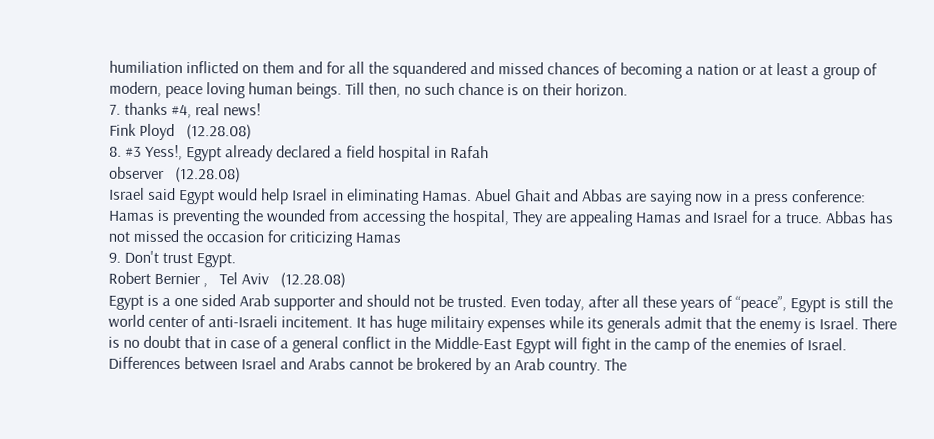humiliation inflicted on them and for all the squandered and missed chances of becoming a nation or at least a group of modern, peace loving human beings. Till then, no such chance is on their horizon.
7. thanks #4, real news!
Fink Ployd   (12.28.08)
8. #3 Yess!, Egypt already declared a field hospital in Rafah
observer   (12.28.08)
Israel said Egypt would help Israel in eliminating Hamas. Abuel Ghait and Abbas are saying now in a press conference: Hamas is preventing the wounded from accessing the hospital, They are appealing Hamas and Israel for a truce. Abbas has not missed the occasion for criticizing Hamas
9. Don't trust Egypt.
Robert Bernier ,   Tel Aviv   (12.28.08)
Egypt is a one sided Arab supporter and should not be trusted. Even today, after all these years of “peace”, Egypt is still the world center of anti-Israeli incitement. It has huge militairy expenses while its generals admit that the enemy is Israel. There is no doubt that in case of a general conflict in the Middle-East Egypt will fight in the camp of the enemies of Israel. Differences between Israel and Arabs cannot be brokered by an Arab country. The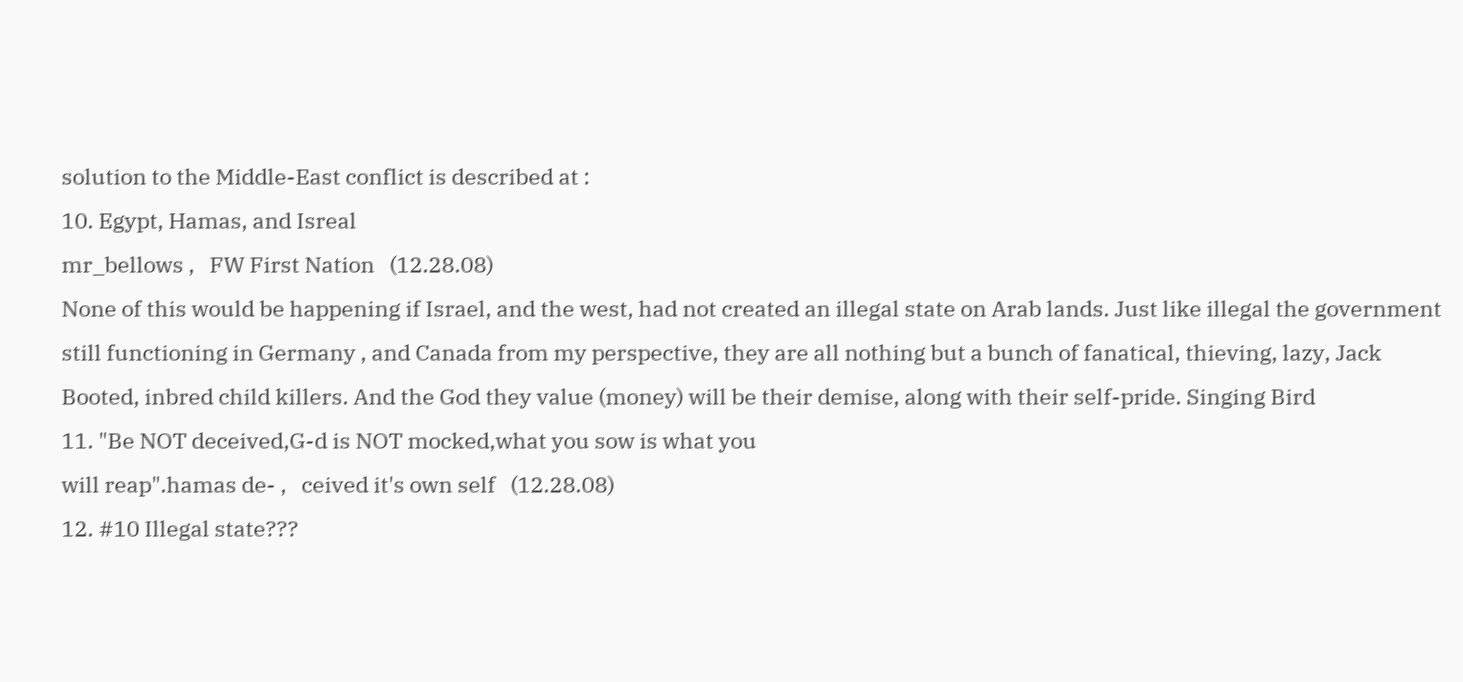solution to the Middle-East conflict is described at :
10. Egypt, Hamas, and Isreal
mr_bellows ,   FW First Nation   (12.28.08)
None of this would be happening if Israel, and the west, had not created an illegal state on Arab lands. Just like illegal the government still functioning in Germany , and Canada from my perspective, they are all nothing but a bunch of fanatical, thieving, lazy, Jack Booted, inbred child killers. And the God they value (money) will be their demise, along with their self-pride. Singing Bird
11. "Be NOT deceived,G-d is NOT mocked,what you sow is what you
will reap".hamas de- ,   ceived it's own self   (12.28.08)
12. #10 Illegal state???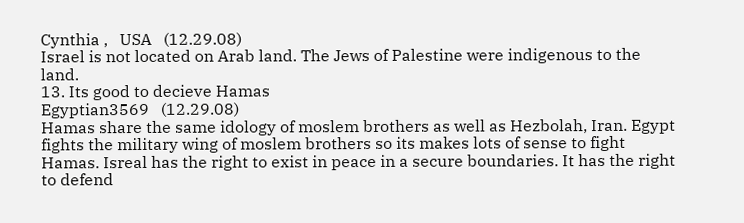Cynthia ,   USA   (12.29.08)
Israel is not located on Arab land. The Jews of Palestine were indigenous to the land.
13. Its good to decieve Hamas
Egyptian3569   (12.29.08)
Hamas share the same idology of moslem brothers as well as Hezbolah, Iran. Egypt fights the military wing of moslem brothers so its makes lots of sense to fight Hamas. Isreal has the right to exist in peace in a secure boundaries. It has the right to defend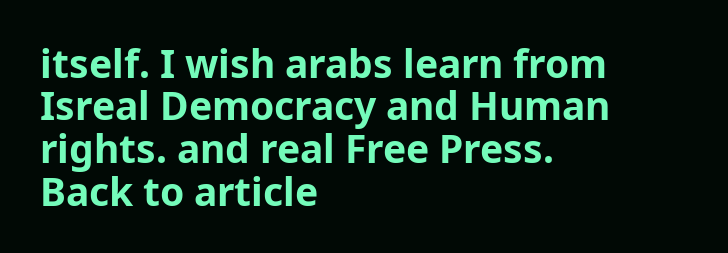itself. I wish arabs learn from Isreal Democracy and Human rights. and real Free Press.
Back to article